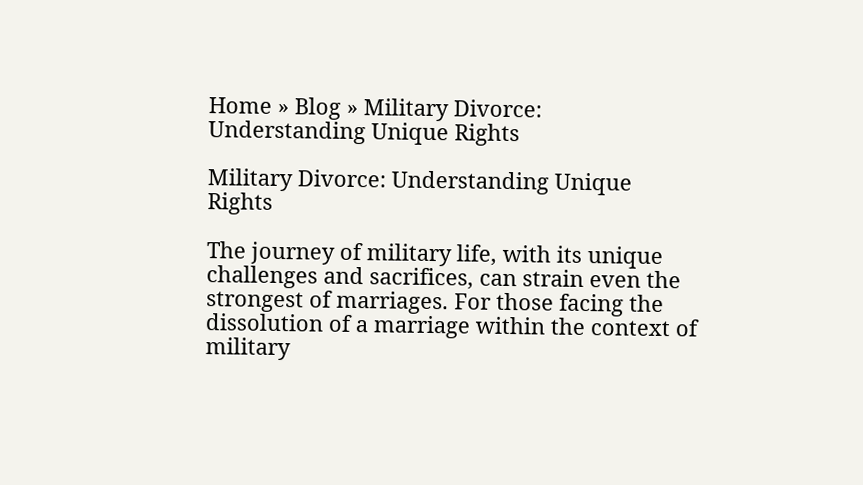Home » Blog » Military Divorce: Understanding Unique Rights

Military Divorce: Understanding Unique Rights

The journey of military life, with its unique challenges and sacrifices, can strain even the strongest of marriages. For those facing the dissolution of a marriage within the context of military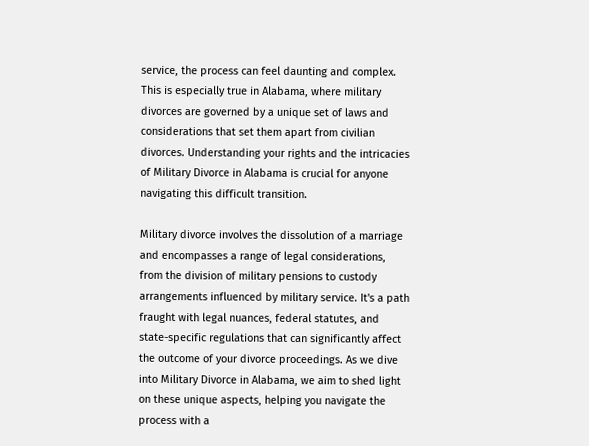service, the process can feel daunting and complex. This is especially true in Alabama, where military divorces are governed by a unique set of laws and considerations that set them apart from civilian divorces. Understanding your rights and the intricacies of Military Divorce in Alabama is crucial for anyone navigating this difficult transition.

Military divorce involves the dissolution of a marriage and encompasses a range of legal considerations, from the division of military pensions to custody arrangements influenced by military service. It's a path fraught with legal nuances, federal statutes, and state-specific regulations that can significantly affect the outcome of your divorce proceedings. As we dive into Military Divorce in Alabama, we aim to shed light on these unique aspects, helping you navigate the process with a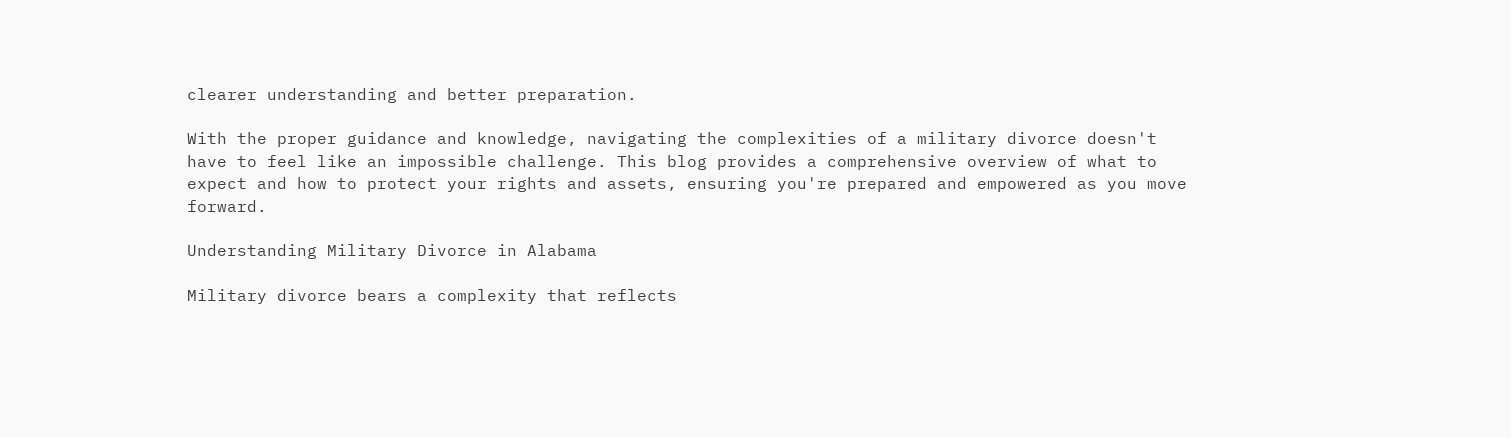clearer understanding and better preparation.

With the proper guidance and knowledge, navigating the complexities of a military divorce doesn't have to feel like an impossible challenge. This blog provides a comprehensive overview of what to expect and how to protect your rights and assets, ensuring you're prepared and empowered as you move forward.

Understanding Military Divorce in Alabama

Military divorce bears a complexity that reflects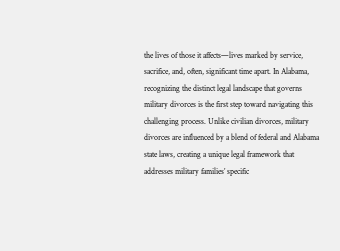the lives of those it affects—lives marked by service, sacrifice, and, often, significant time apart. In Alabama, recognizing the distinct legal landscape that governs military divorces is the first step toward navigating this challenging process. Unlike civilian divorces, military divorces are influenced by a blend of federal and Alabama state laws, creating a unique legal framework that addresses military families’ specific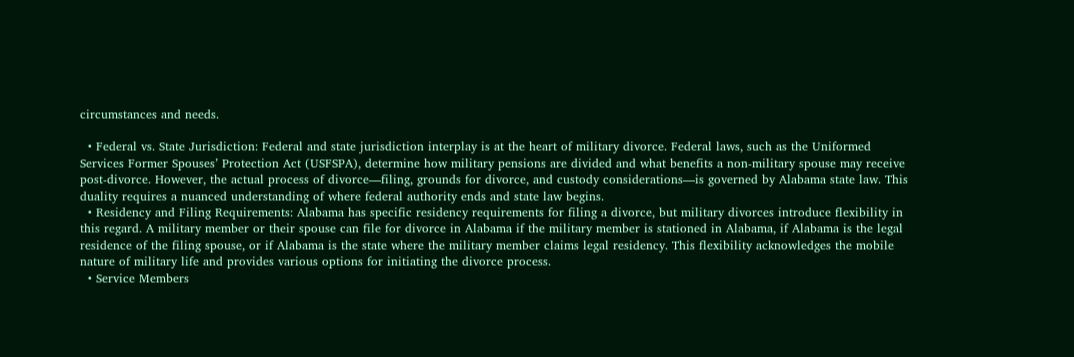circumstances and needs.

  • Federal vs. State Jurisdiction: Federal and state jurisdiction interplay is at the heart of military divorce. Federal laws, such as the Uniformed Services Former Spouses’ Protection Act (USFSPA), determine how military pensions are divided and what benefits a non-military spouse may receive post-divorce. However, the actual process of divorce—filing, grounds for divorce, and custody considerations—is governed by Alabama state law. This duality requires a nuanced understanding of where federal authority ends and state law begins.
  • Residency and Filing Requirements: Alabama has specific residency requirements for filing a divorce, but military divorces introduce flexibility in this regard. A military member or their spouse can file for divorce in Alabama if the military member is stationed in Alabama, if Alabama is the legal residence of the filing spouse, or if Alabama is the state where the military member claims legal residency. This flexibility acknowledges the mobile nature of military life and provides various options for initiating the divorce process.
  • Service Members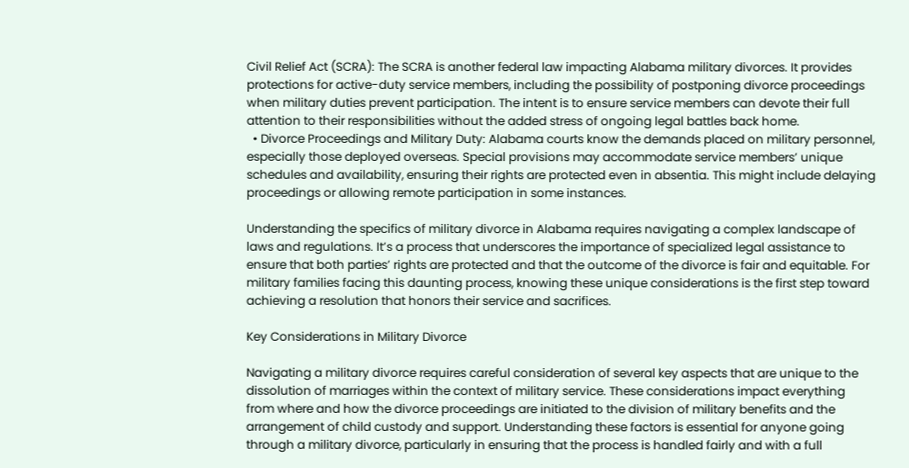Civil Relief Act (SCRA): The SCRA is another federal law impacting Alabama military divorces. It provides protections for active-duty service members, including the possibility of postponing divorce proceedings when military duties prevent participation. The intent is to ensure service members can devote their full attention to their responsibilities without the added stress of ongoing legal battles back home.
  • Divorce Proceedings and Military Duty: Alabama courts know the demands placed on military personnel, especially those deployed overseas. Special provisions may accommodate service members’ unique schedules and availability, ensuring their rights are protected even in absentia. This might include delaying proceedings or allowing remote participation in some instances.

Understanding the specifics of military divorce in Alabama requires navigating a complex landscape of laws and regulations. It’s a process that underscores the importance of specialized legal assistance to ensure that both parties’ rights are protected and that the outcome of the divorce is fair and equitable. For military families facing this daunting process, knowing these unique considerations is the first step toward achieving a resolution that honors their service and sacrifices.

Key Considerations in Military Divorce

Navigating a military divorce requires careful consideration of several key aspects that are unique to the dissolution of marriages within the context of military service. These considerations impact everything from where and how the divorce proceedings are initiated to the division of military benefits and the arrangement of child custody and support. Understanding these factors is essential for anyone going through a military divorce, particularly in ensuring that the process is handled fairly and with a full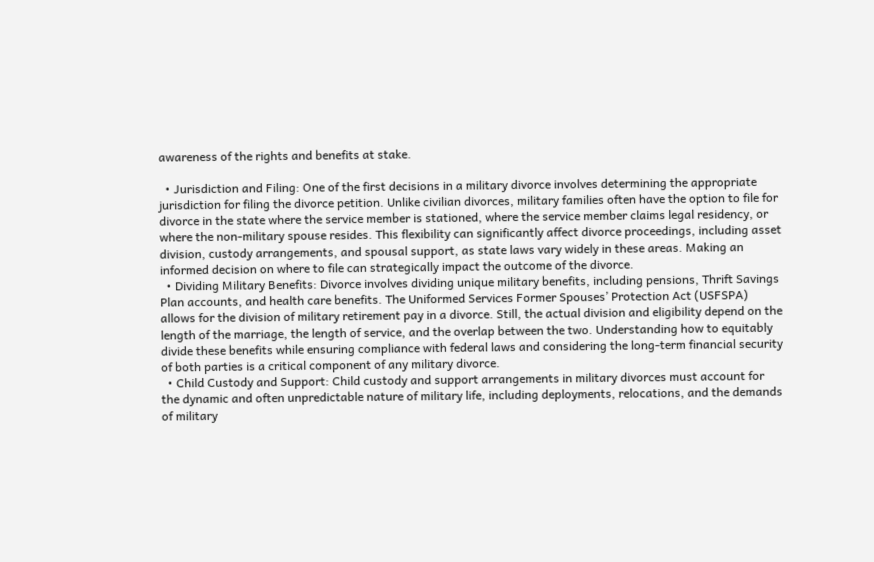awareness of the rights and benefits at stake.

  • Jurisdiction and Filing: One of the first decisions in a military divorce involves determining the appropriate jurisdiction for filing the divorce petition. Unlike civilian divorces, military families often have the option to file for divorce in the state where the service member is stationed, where the service member claims legal residency, or where the non-military spouse resides. This flexibility can significantly affect divorce proceedings, including asset division, custody arrangements, and spousal support, as state laws vary widely in these areas. Making an informed decision on where to file can strategically impact the outcome of the divorce.
  • Dividing Military Benefits: Divorce involves dividing unique military benefits, including pensions, Thrift Savings Plan accounts, and health care benefits. The Uniformed Services Former Spouses’ Protection Act (USFSPA) allows for the division of military retirement pay in a divorce. Still, the actual division and eligibility depend on the length of the marriage, the length of service, and the overlap between the two. Understanding how to equitably divide these benefits while ensuring compliance with federal laws and considering the long-term financial security of both parties is a critical component of any military divorce.
  • Child Custody and Support: Child custody and support arrangements in military divorces must account for the dynamic and often unpredictable nature of military life, including deployments, relocations, and the demands of military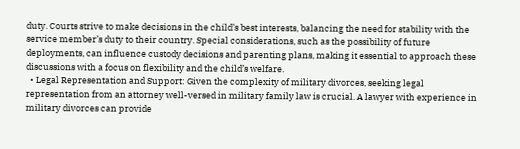duty. Courts strive to make decisions in the child’s best interests, balancing the need for stability with the service member’s duty to their country. Special considerations, such as the possibility of future deployments, can influence custody decisions and parenting plans, making it essential to approach these discussions with a focus on flexibility and the child’s welfare.
  • Legal Representation and Support: Given the complexity of military divorces, seeking legal representation from an attorney well-versed in military family law is crucial. A lawyer with experience in military divorces can provide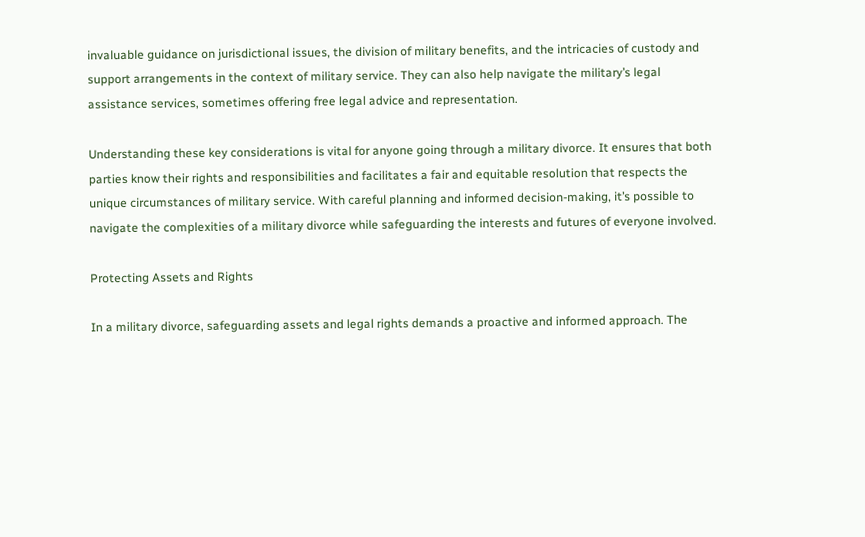invaluable guidance on jurisdictional issues, the division of military benefits, and the intricacies of custody and support arrangements in the context of military service. They can also help navigate the military’s legal assistance services, sometimes offering free legal advice and representation.

Understanding these key considerations is vital for anyone going through a military divorce. It ensures that both parties know their rights and responsibilities and facilitates a fair and equitable resolution that respects the unique circumstances of military service. With careful planning and informed decision-making, it’s possible to navigate the complexities of a military divorce while safeguarding the interests and futures of everyone involved.

Protecting Assets and Rights

In a military divorce, safeguarding assets and legal rights demands a proactive and informed approach. The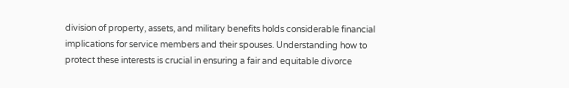division of property, assets, and military benefits holds considerable financial implications for service members and their spouses. Understanding how to protect these interests is crucial in ensuring a fair and equitable divorce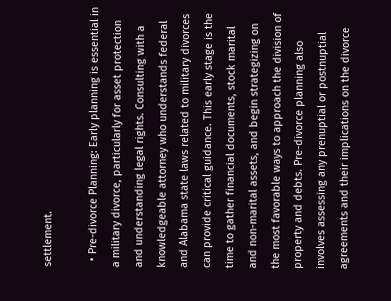settlement.

  • Pre-divorce Planning: Early planning is essential in a military divorce, particularly for asset protection and understanding legal rights. Consulting with a knowledgeable attorney who understands federal and Alabama state laws related to military divorces can provide critical guidance. This early stage is the time to gather financial documents, stock marital and non-marital assets, and begin strategizing on the most favorable ways to approach the division of property and debts. Pre-divorce planning also involves assessing any prenuptial or postnuptial agreements and their implications on the divorce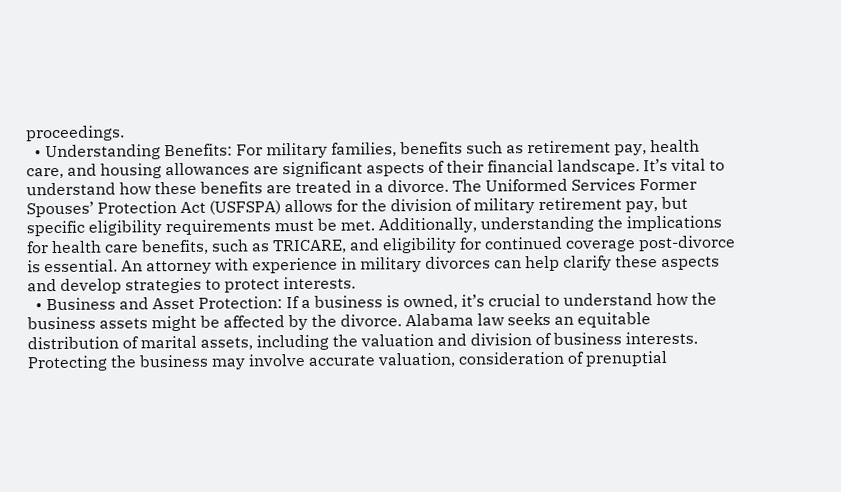proceedings.
  • Understanding Benefits: For military families, benefits such as retirement pay, health care, and housing allowances are significant aspects of their financial landscape. It’s vital to understand how these benefits are treated in a divorce. The Uniformed Services Former Spouses’ Protection Act (USFSPA) allows for the division of military retirement pay, but specific eligibility requirements must be met. Additionally, understanding the implications for health care benefits, such as TRICARE, and eligibility for continued coverage post-divorce is essential. An attorney with experience in military divorces can help clarify these aspects and develop strategies to protect interests.
  • Business and Asset Protection: If a business is owned, it’s crucial to understand how the business assets might be affected by the divorce. Alabama law seeks an equitable distribution of marital assets, including the valuation and division of business interests. Protecting the business may involve accurate valuation, consideration of prenuptial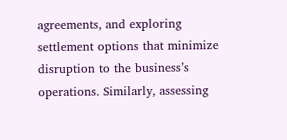agreements, and exploring settlement options that minimize disruption to the business’s operations. Similarly, assessing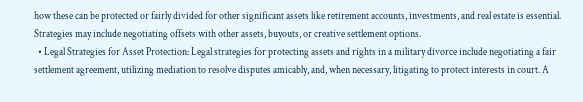how these can be protected or fairly divided for other significant assets like retirement accounts, investments, and real estate is essential. Strategies may include negotiating offsets with other assets, buyouts, or creative settlement options.
  • Legal Strategies for Asset Protection: Legal strategies for protecting assets and rights in a military divorce include negotiating a fair settlement agreement, utilizing mediation to resolve disputes amicably, and, when necessary, litigating to protect interests in court. A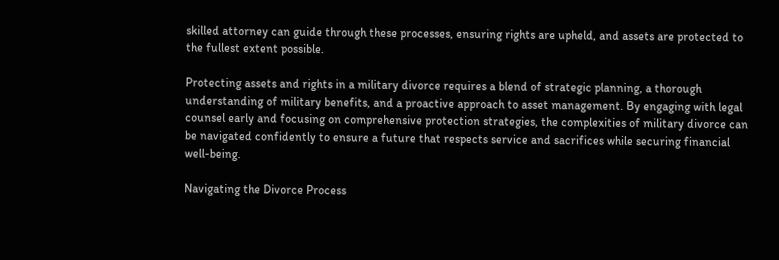skilled attorney can guide through these processes, ensuring rights are upheld, and assets are protected to the fullest extent possible.

Protecting assets and rights in a military divorce requires a blend of strategic planning, a thorough understanding of military benefits, and a proactive approach to asset management. By engaging with legal counsel early and focusing on comprehensive protection strategies, the complexities of military divorce can be navigated confidently to ensure a future that respects service and sacrifices while securing financial well-being.

Navigating the Divorce Process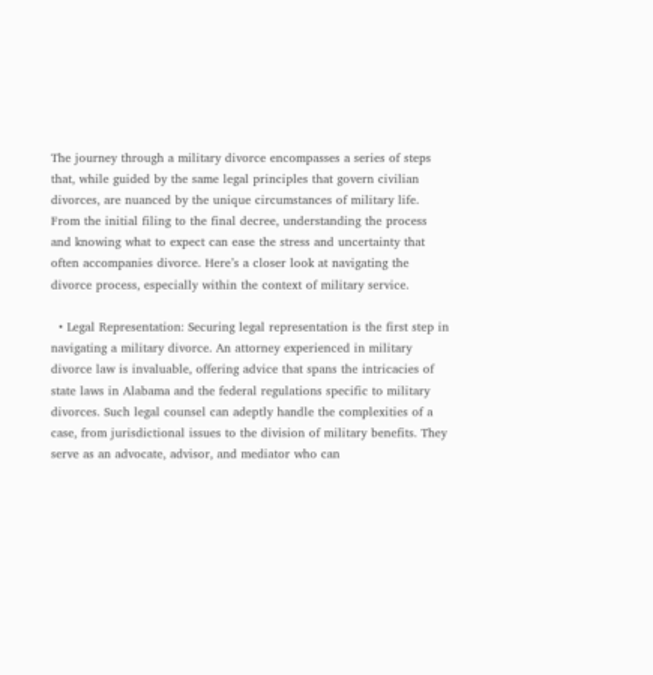The journey through a military divorce encompasses a series of steps that, while guided by the same legal principles that govern civilian divorces, are nuanced by the unique circumstances of military life. From the initial filing to the final decree, understanding the process and knowing what to expect can ease the stress and uncertainty that often accompanies divorce. Here’s a closer look at navigating the divorce process, especially within the context of military service.

  • Legal Representation: Securing legal representation is the first step in navigating a military divorce. An attorney experienced in military divorce law is invaluable, offering advice that spans the intricacies of state laws in Alabama and the federal regulations specific to military divorces. Such legal counsel can adeptly handle the complexities of a case, from jurisdictional issues to the division of military benefits. They serve as an advocate, advisor, and mediator who can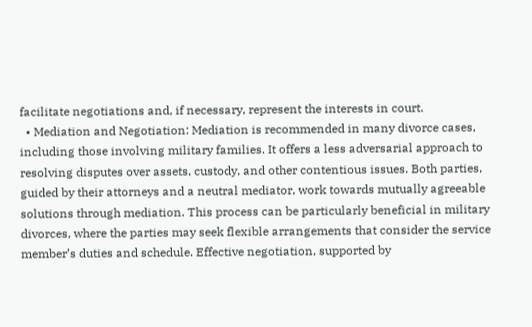facilitate negotiations and, if necessary, represent the interests in court.
  • Mediation and Negotiation: Mediation is recommended in many divorce cases, including those involving military families. It offers a less adversarial approach to resolving disputes over assets, custody, and other contentious issues. Both parties, guided by their attorneys and a neutral mediator, work towards mutually agreeable solutions through mediation. This process can be particularly beneficial in military divorces, where the parties may seek flexible arrangements that consider the service member’s duties and schedule. Effective negotiation, supported by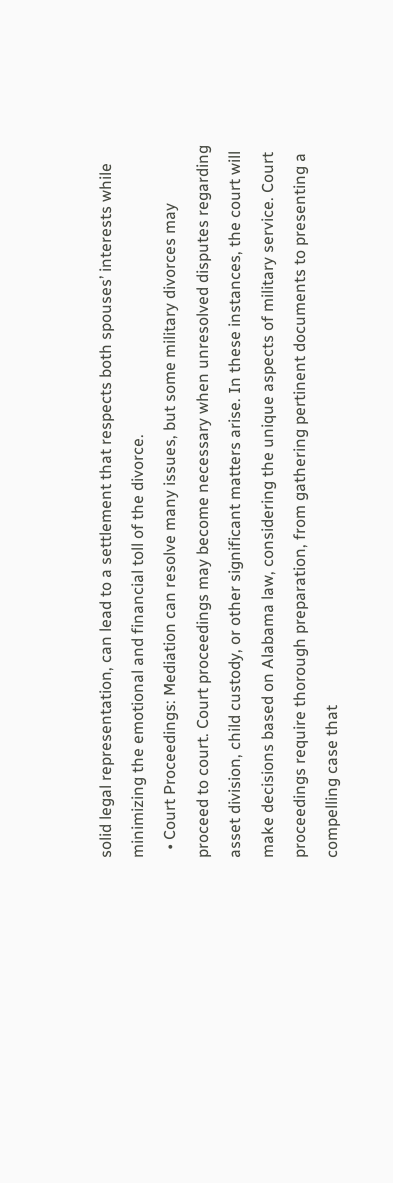solid legal representation, can lead to a settlement that respects both spouses’ interests while minimizing the emotional and financial toll of the divorce.
  • Court Proceedings: Mediation can resolve many issues, but some military divorces may proceed to court. Court proceedings may become necessary when unresolved disputes regarding asset division, child custody, or other significant matters arise. In these instances, the court will make decisions based on Alabama law, considering the unique aspects of military service. Court proceedings require thorough preparation, from gathering pertinent documents to presenting a compelling case that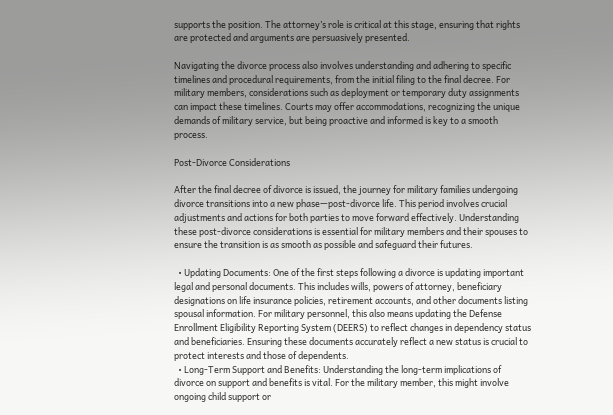supports the position. The attorney’s role is critical at this stage, ensuring that rights are protected and arguments are persuasively presented.

Navigating the divorce process also involves understanding and adhering to specific timelines and procedural requirements, from the initial filing to the final decree. For military members, considerations such as deployment or temporary duty assignments can impact these timelines. Courts may offer accommodations, recognizing the unique demands of military service, but being proactive and informed is key to a smooth process.

Post-Divorce Considerations

After the final decree of divorce is issued, the journey for military families undergoing divorce transitions into a new phase—post-divorce life. This period involves crucial adjustments and actions for both parties to move forward effectively. Understanding these post-divorce considerations is essential for military members and their spouses to ensure the transition is as smooth as possible and safeguard their futures.

  • Updating Documents: One of the first steps following a divorce is updating important legal and personal documents. This includes wills, powers of attorney, beneficiary designations on life insurance policies, retirement accounts, and other documents listing spousal information. For military personnel, this also means updating the Defense Enrollment Eligibility Reporting System (DEERS) to reflect changes in dependency status and beneficiaries. Ensuring these documents accurately reflect a new status is crucial to protect interests and those of dependents.
  • Long-Term Support and Benefits: Understanding the long-term implications of divorce on support and benefits is vital. For the military member, this might involve ongoing child support or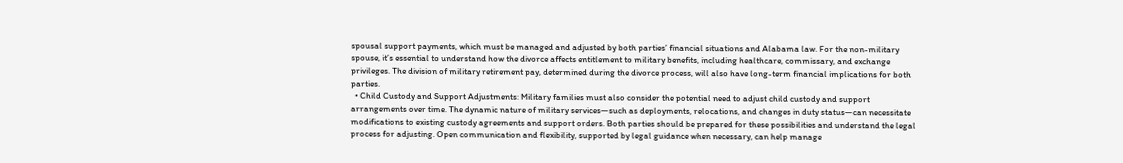spousal support payments, which must be managed and adjusted by both parties’ financial situations and Alabama law. For the non-military spouse, it’s essential to understand how the divorce affects entitlement to military benefits, including healthcare, commissary, and exchange privileges. The division of military retirement pay, determined during the divorce process, will also have long-term financial implications for both parties.
  • Child Custody and Support Adjustments: Military families must also consider the potential need to adjust child custody and support arrangements over time. The dynamic nature of military services—such as deployments, relocations, and changes in duty status—can necessitate modifications to existing custody agreements and support orders. Both parties should be prepared for these possibilities and understand the legal process for adjusting. Open communication and flexibility, supported by legal guidance when necessary, can help manage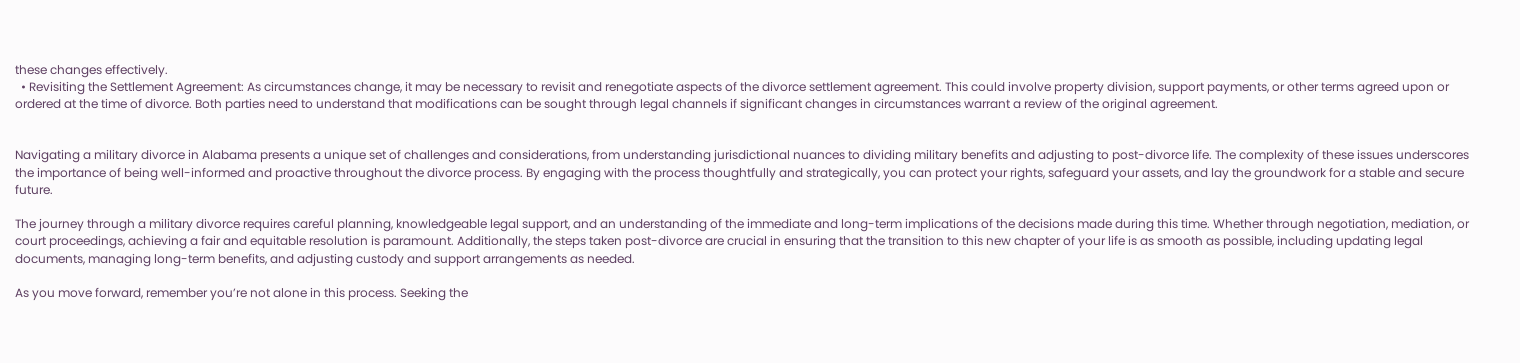these changes effectively.
  • Revisiting the Settlement Agreement: As circumstances change, it may be necessary to revisit and renegotiate aspects of the divorce settlement agreement. This could involve property division, support payments, or other terms agreed upon or ordered at the time of divorce. Both parties need to understand that modifications can be sought through legal channels if significant changes in circumstances warrant a review of the original agreement.


Navigating a military divorce in Alabama presents a unique set of challenges and considerations, from understanding jurisdictional nuances to dividing military benefits and adjusting to post-divorce life. The complexity of these issues underscores the importance of being well-informed and proactive throughout the divorce process. By engaging with the process thoughtfully and strategically, you can protect your rights, safeguard your assets, and lay the groundwork for a stable and secure future.

The journey through a military divorce requires careful planning, knowledgeable legal support, and an understanding of the immediate and long-term implications of the decisions made during this time. Whether through negotiation, mediation, or court proceedings, achieving a fair and equitable resolution is paramount. Additionally, the steps taken post-divorce are crucial in ensuring that the transition to this new chapter of your life is as smooth as possible, including updating legal documents, managing long-term benefits, and adjusting custody and support arrangements as needed.

As you move forward, remember you’re not alone in this process. Seeking the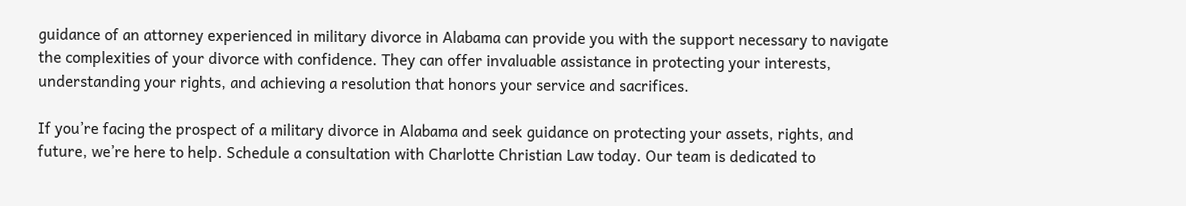guidance of an attorney experienced in military divorce in Alabama can provide you with the support necessary to navigate the complexities of your divorce with confidence. They can offer invaluable assistance in protecting your interests, understanding your rights, and achieving a resolution that honors your service and sacrifices.

If you’re facing the prospect of a military divorce in Alabama and seek guidance on protecting your assets, rights, and future, we’re here to help. Schedule a consultation with Charlotte Christian Law today. Our team is dedicated to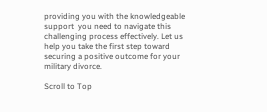providing you with the knowledgeable support  you need to navigate this challenging process effectively. Let us help you take the first step toward securing a positive outcome for your military divorce.

Scroll to Top